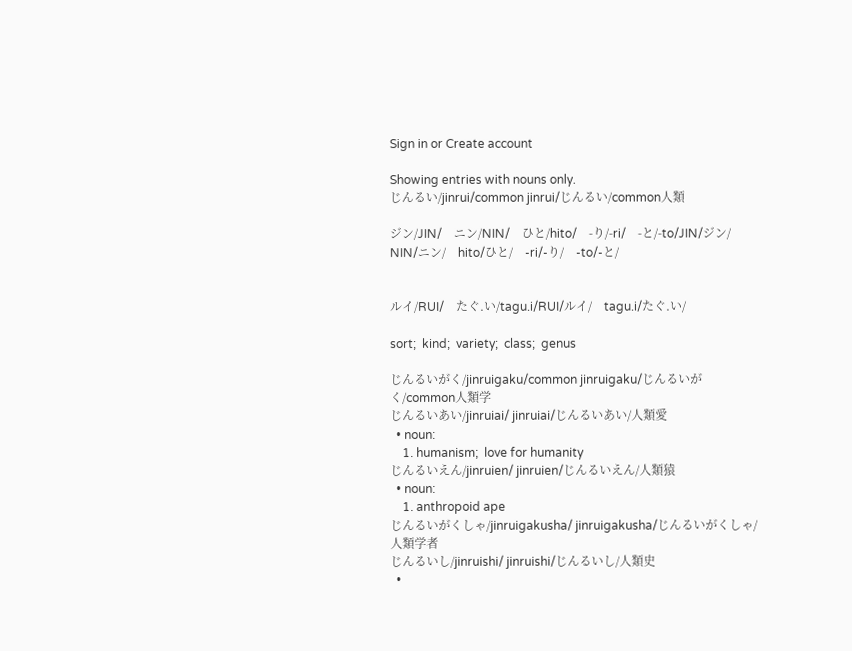Sign in or Create account

Showing entries with nouns only.
じんるい/jinrui/common jinrui/じんるい/common人類

ジン/JIN/    ニン/NIN/    ひと/hito/    -り/-ri/    -と/-to/JIN/ジン/    NIN/ニン/    hito/ひと/    -ri/-り/    -to/-と/


ルイ/RUI/    たぐ.い/tagu.i/RUI/ルイ/    tagu.i/たぐ.い/

sort;  kind;  variety;  class;  genus

じんるいがく/jinruigaku/common jinruigaku/じんるいがく/common人類学
じんるいあい/jinruiai/ jinruiai/じんるいあい/人類愛
  • noun:
    1. humanism;  love for humanity
じんるいえん/jinruien/ jinruien/じんるいえん/人類猿
  • noun:
    1. anthropoid ape
じんるいがくしゃ/jinruigakusha/ jinruigakusha/じんるいがくしゃ/人類学者
じんるいし/jinruishi/ jinruishi/じんるいし/人類史
  •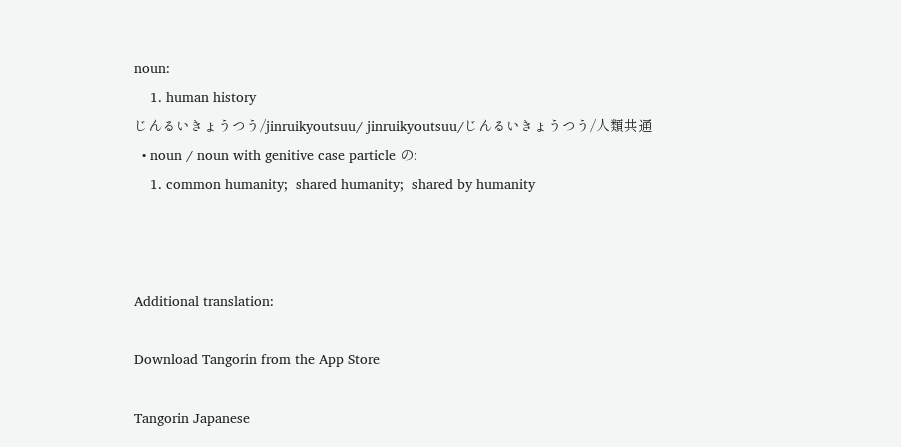noun:
    1. human history
じんるいきょうつう/jinruikyoutsuu/ jinruikyoutsuu/じんるいきょうつう/人類共通
  • noun / noun with genitive case particle の:
    1. common humanity;  shared humanity;  shared by humanity



Additional translation:

Download Tangorin from the App Store

Tangorin Japanese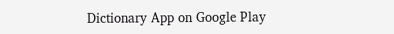Dictionary App on Google Play